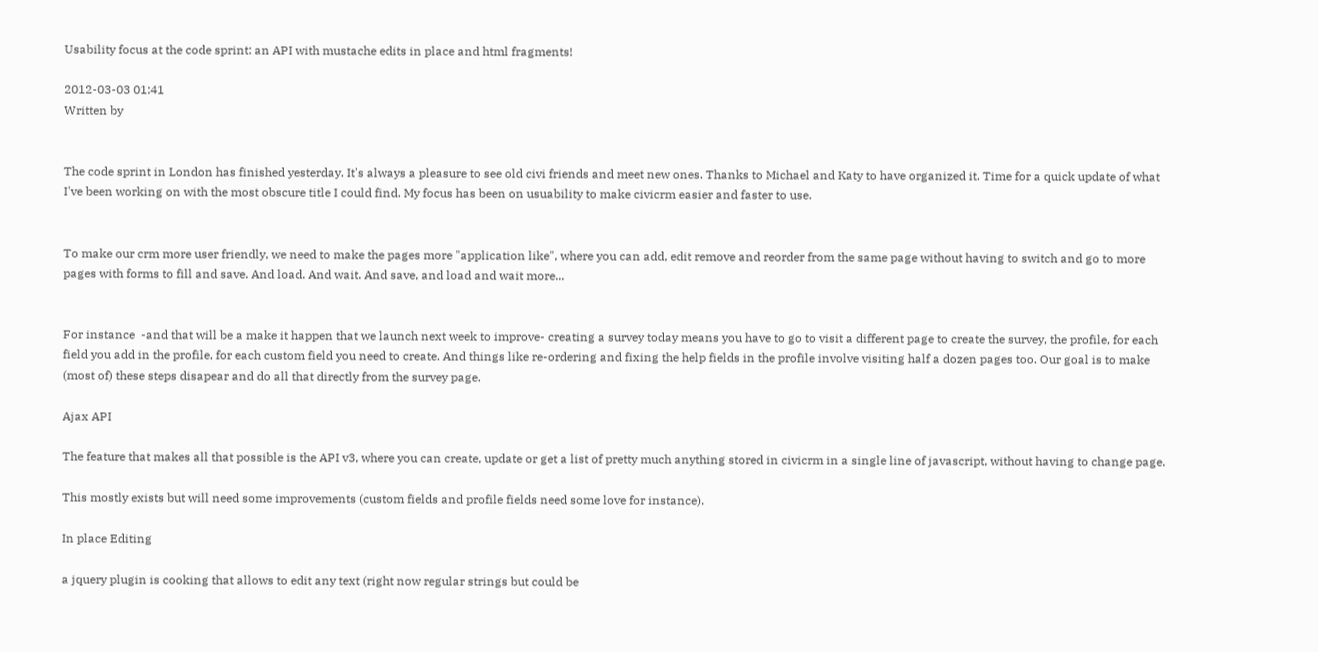Usability focus at the code sprint: an API with mustache edits in place and html fragments!

2012-03-03 01:41
Written by


The code sprint in London has finished yesterday. It's always a pleasure to see old civi friends and meet new ones. Thanks to Michael and Katy to have organized it. Time for a quick update of what I've been working on with the most obscure title I could find. My focus has been on usuability to make civicrm easier and faster to use.


To make our crm more user friendly, we need to make the pages more "application like", where you can add, edit remove and reorder from the same page without having to switch and go to more pages with forms to fill and save. And load. And wait. And save, and load and wait more...


For instance  -and that will be a make it happen that we launch next week to improve- creating a survey today means you have to go to visit a different page to create the survey, the profile, for each field you add in the profile, for each custom field you need to create. And things like re-ordering and fixing the help fields in the profile involve visiting half a dozen pages too. Our goal is to make (most of) these steps disapear and do all that directly from the survey page.

Ajax API

The feature that makes all that possible is the API v3, where you can create, update or get a list of pretty much anything stored in civicrm in a single line of javascript, without having to change page.

This mostly exists but will need some improvements (custom fields and profile fields need some love for instance).

In place Editing

a jquery plugin is cooking that allows to edit any text (right now regular strings but could be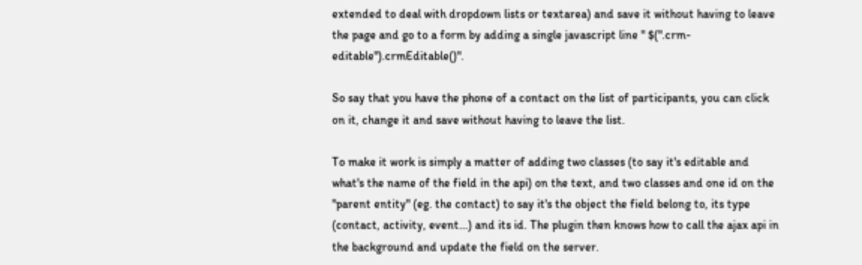extended to deal with dropdown lists or textarea) and save it without having to leave the page and go to a form by adding a single javascript line " $(".crm-editable").crmEditable()".

So say that you have the phone of a contact on the list of participants, you can click on it, change it and save without having to leave the list.

To make it work is simply a matter of adding two classes (to say it's editable and what's the name of the field in the api) on the text, and two classes and one id on the "parent entity" (eg. the contact) to say it's the object the field belong to, its type (contact, activity, event...) and its id. The plugin then knows how to call the ajax api in the background and update the field on the server.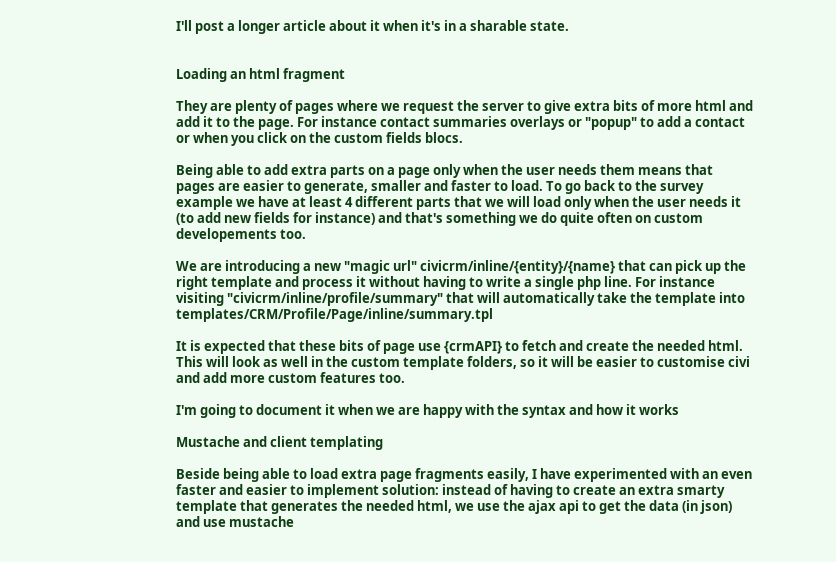I'll post a longer article about it when it's in a sharable state.


Loading an html fragment

They are plenty of pages where we request the server to give extra bits of more html and add it to the page. For instance contact summaries overlays or "popup" to add a contact or when you click on the custom fields blocs.

Being able to add extra parts on a page only when the user needs them means that pages are easier to generate, smaller and faster to load. To go back to the survey example we have at least 4 different parts that we will load only when the user needs it (to add new fields for instance) and that's something we do quite often on custom developements too.

We are introducing a new "magic url" civicrm/inline/{entity}/{name} that can pick up the right template and process it without having to write a single php line. For instance visiting "civicrm/inline/profile/summary" that will automatically take the template into templates/CRM/Profile/Page/inline/summary.tpl

It is expected that these bits of page use {crmAPI} to fetch and create the needed html. This will look as well in the custom template folders, so it will be easier to customise civi and add more custom features too.

I'm going to document it when we are happy with the syntax and how it works

Mustache and client templating

Beside being able to load extra page fragments easily, I have experimented with an even faster and easier to implement solution: instead of having to create an extra smarty template that generates the needed html, we use the ajax api to get the data (in json) and use mustache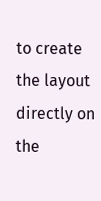to create the layout directly on the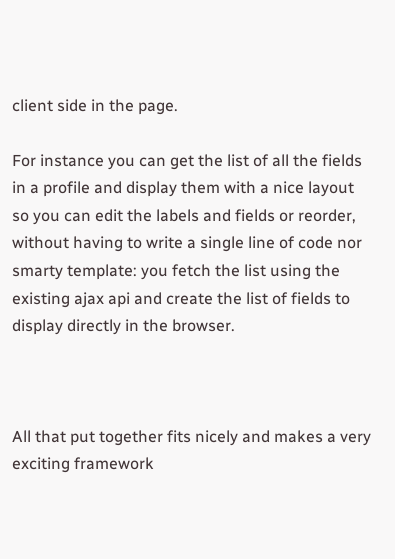client side in the page.

For instance you can get the list of all the fields in a profile and display them with a nice layout so you can edit the labels and fields or reorder, without having to write a single line of code nor smarty template: you fetch the list using the existing ajax api and create the list of fields to display directly in the browser.



All that put together fits nicely and makes a very exciting framework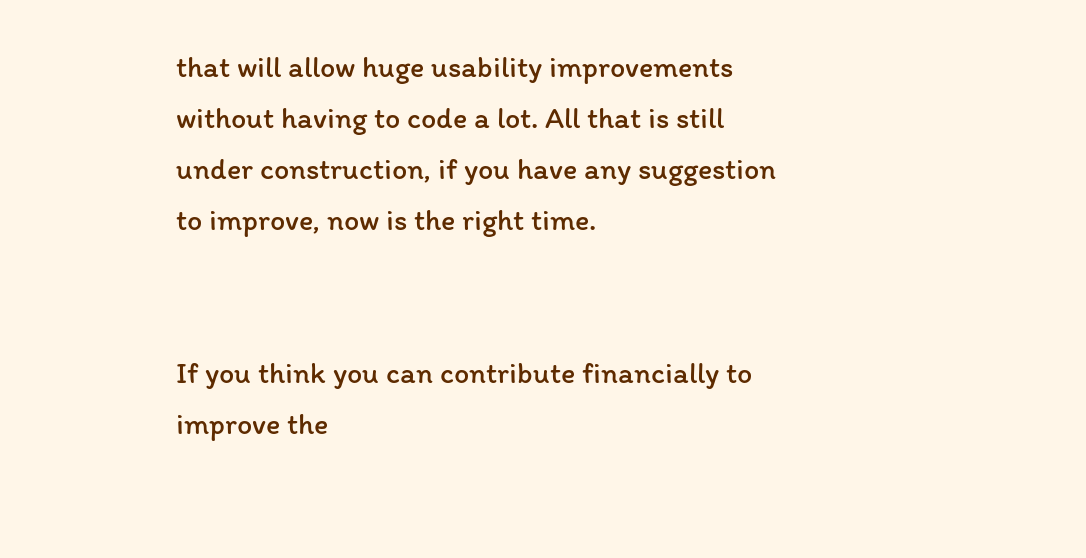that will allow huge usability improvements without having to code a lot. All that is still under construction, if you have any suggestion to improve, now is the right time.


If you think you can contribute financially to improve the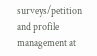surveys/petition and profile management at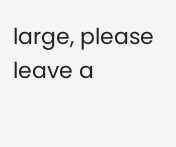large, please leave a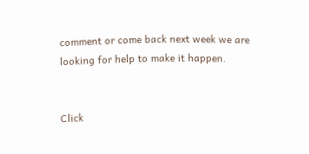comment or come back next week we are looking for help to make it happen.


Click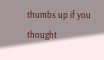thumbs up if you thought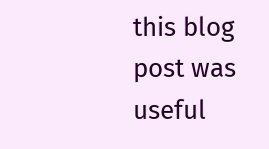this blog post was useful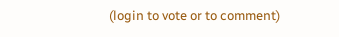(login to vote or to comment)